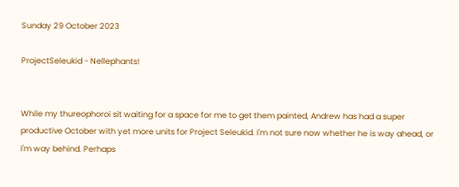Sunday 29 October 2023

ProjectSeleukid - Nellephants!


While my thureophoroi sit waiting for a space for me to get them painted, Andrew has had a super productive October with yet more units for Project Seleukid. I'm not sure now whether he is way ahead, or I'm way behind. Perhaps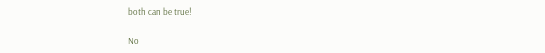both can be true!

No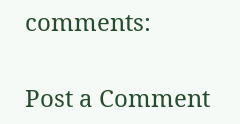comments:

Post a Comment